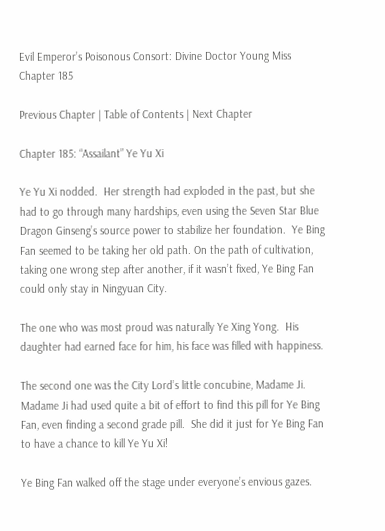Evil Emperor’s Poisonous Consort: Divine Doctor Young Miss Chapter 185

Previous Chapter | Table of Contents | Next Chapter

Chapter 185: “Assailant” Ye Yu Xi

Ye Yu Xi nodded.  Her strength had exploded in the past, but she had to go through many hardships, even using the Seven Star Blue Dragon Ginseng’s source power to stabilize her foundation.  Ye Bing Fan seemed to be taking her old path. On the path of cultivation, taking one wrong step after another, if it wasn’t fixed, Ye Bing Fan could only stay in Ningyuan City.

The one who was most proud was naturally Ye Xing Yong.  His daughter had earned face for him, his face was filled with happiness.

The second one was the City Lord’s little concubine, Madame Ji.  Madame Ji had used quite a bit of effort to find this pill for Ye Bing Fan, even finding a second grade pill.  She did it just for Ye Bing Fan to have a chance to kill Ye Yu Xi!

Ye Bing Fan walked off the stage under everyone’s envious gazes.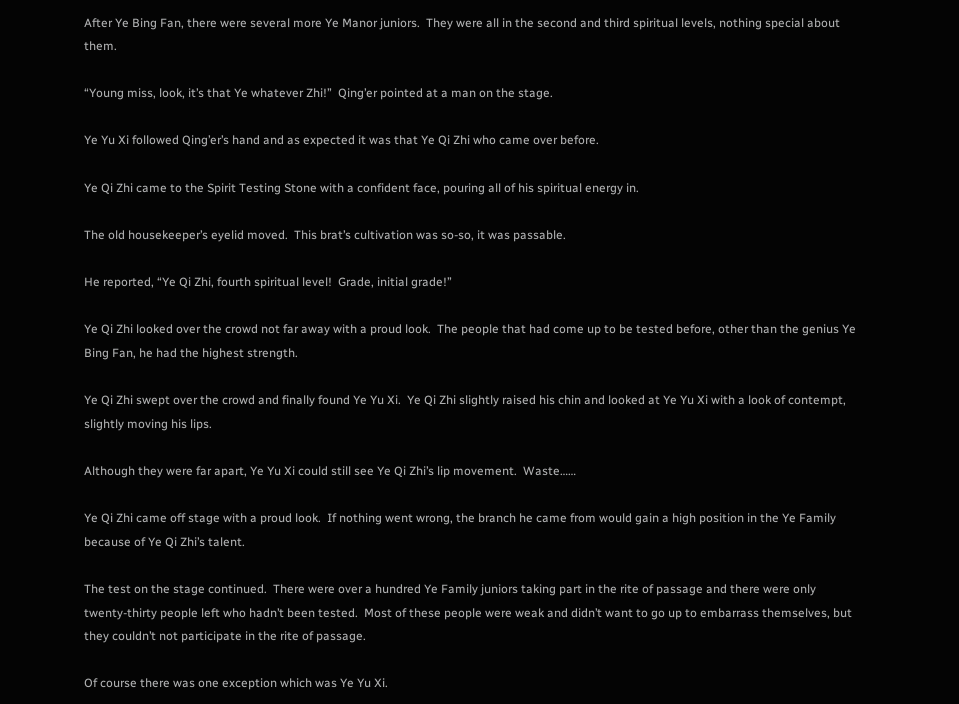After Ye Bing Fan, there were several more Ye Manor juniors.  They were all in the second and third spiritual levels, nothing special about them.

“Young miss, look, it’s that Ye whatever Zhi!”  Qing’er pointed at a man on the stage.

Ye Yu Xi followed Qing’er’s hand and as expected it was that Ye Qi Zhi who came over before.

Ye Qi Zhi came to the Spirit Testing Stone with a confident face, pouring all of his spiritual energy in.

The old housekeeper’s eyelid moved.  This brat’s cultivation was so-so, it was passable.

He reported, “Ye Qi Zhi, fourth spiritual level!  Grade, initial grade!”

Ye Qi Zhi looked over the crowd not far away with a proud look.  The people that had come up to be tested before, other than the genius Ye Bing Fan, he had the highest strength.

Ye Qi Zhi swept over the crowd and finally found Ye Yu Xi.  Ye Qi Zhi slightly raised his chin and looked at Ye Yu Xi with a look of contempt, slightly moving his lips.

Although they were far apart, Ye Yu Xi could still see Ye Qi Zhi’s lip movement.  Waste……

Ye Qi Zhi came off stage with a proud look.  If nothing went wrong, the branch he came from would gain a high position in the Ye Family because of Ye Qi Zhi’s talent.

The test on the stage continued.  There were over a hundred Ye Family juniors taking part in the rite of passage and there were only twenty-thirty people left who hadn’t been tested.  Most of these people were weak and didn’t want to go up to embarrass themselves, but they couldn’t not participate in the rite of passage.

Of course there was one exception which was Ye Yu Xi.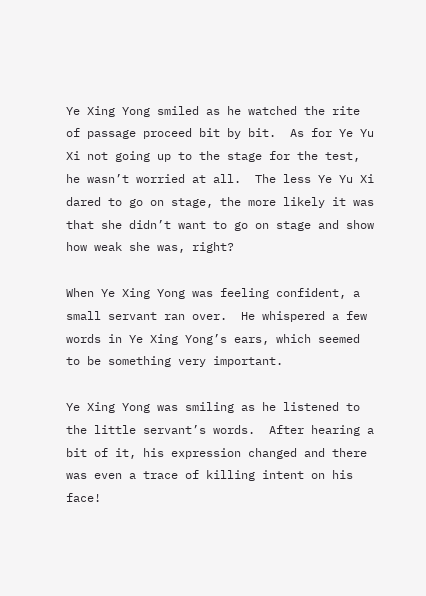Ye Xing Yong smiled as he watched the rite of passage proceed bit by bit.  As for Ye Yu Xi not going up to the stage for the test, he wasn’t worried at all.  The less Ye Yu Xi dared to go on stage, the more likely it was that she didn’t want to go on stage and show how weak she was, right?

When Ye Xing Yong was feeling confident, a small servant ran over.  He whispered a few words in Ye Xing Yong’s ears, which seemed to be something very important.

Ye Xing Yong was smiling as he listened to the little servant’s words.  After hearing a bit of it, his expression changed and there was even a trace of killing intent on his face!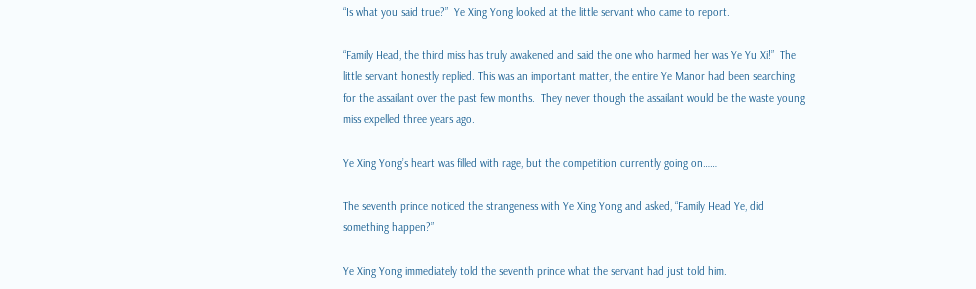“Is what you said true?”  Ye Xing Yong looked at the little servant who came to report.

“Family Head, the third miss has truly awakened and said the one who harmed her was Ye Yu Xi!”  The little servant honestly replied. This was an important matter, the entire Ye Manor had been searching for the assailant over the past few months.  They never though the assailant would be the waste young miss expelled three years ago.

Ye Xing Yong’s heart was filled with rage, but the competition currently going on……

The seventh prince noticed the strangeness with Ye Xing Yong and asked, “Family Head Ye, did something happen?”

Ye Xing Yong immediately told the seventh prince what the servant had just told him.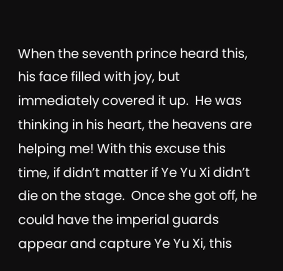When the seventh prince heard this, his face filled with joy, but immediately covered it up.  He was thinking in his heart, the heavens are helping me! With this excuse this time, if didn’t matter if Ye Yu Xi didn’t die on the stage.  Once she got off, he could have the imperial guards appear and capture Ye Yu Xi, this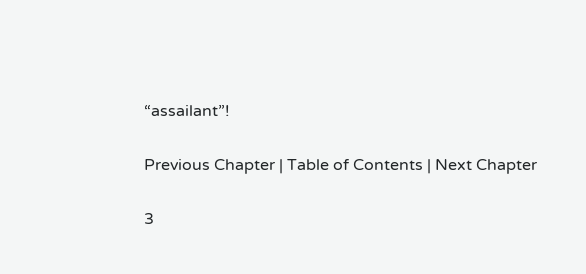“assailant”!

Previous Chapter | Table of Contents | Next Chapter

3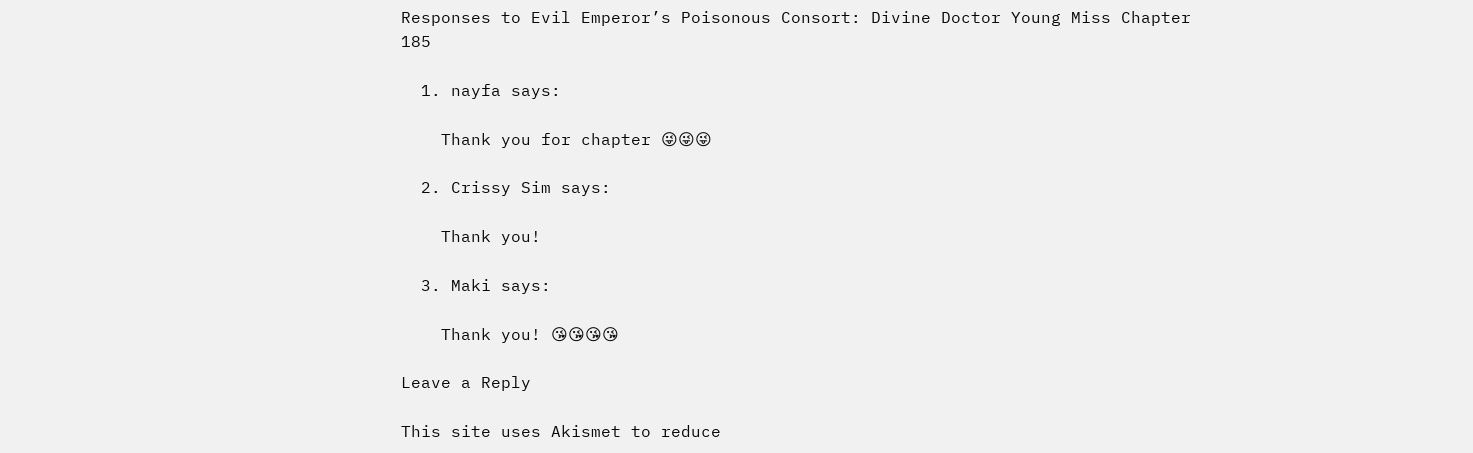Responses to Evil Emperor’s Poisonous Consort: Divine Doctor Young Miss Chapter 185

  1. nayfa says:

    Thank you for chapter 😜😜😜

  2. Crissy Sim says:

    Thank you!

  3. Maki says:

    Thank you! 😘😘😘😘

Leave a Reply

This site uses Akismet to reduce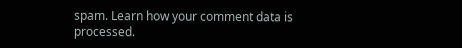spam. Learn how your comment data is processed.